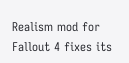Realism mod for Fallout 4 fixes its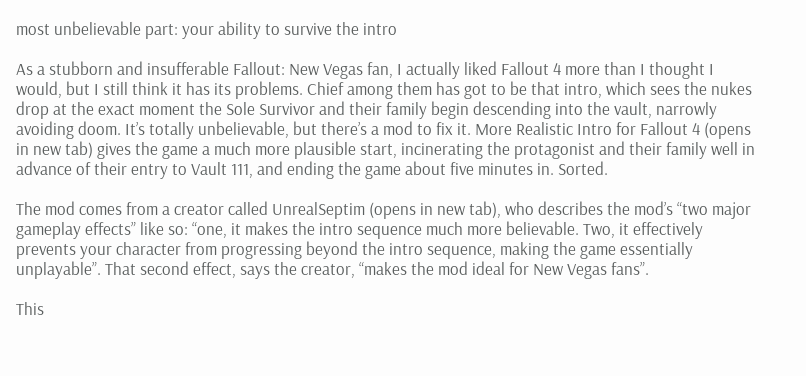most unbelievable part: your ability to survive the intro

As a stubborn and insufferable Fallout: New Vegas fan, I actually liked Fallout 4 more than I thought I would, but I still think it has its problems. Chief among them has got to be that intro, which sees the nukes drop at the exact moment the Sole Survivor and their family begin descending into the vault, narrowly avoiding doom. It’s totally unbelievable, but there’s a mod to fix it. More Realistic Intro for Fallout 4 (opens in new tab) gives the game a much more plausible start, incinerating the protagonist and their family well in advance of their entry to Vault 111, and ending the game about five minutes in. Sorted.

The mod comes from a creator called UnrealSeptim (opens in new tab), who describes the mod’s “two major gameplay effects” like so: “one, it makes the intro sequence much more believable. Two, it effectively prevents your character from progressing beyond the intro sequence, making the game essentially unplayable”. That second effect, says the creator, “makes the mod ideal for New Vegas fans”.

This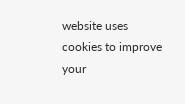website uses cookies to improve your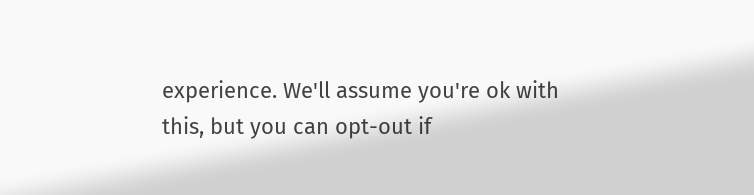experience. We'll assume you're ok with this, but you can opt-out if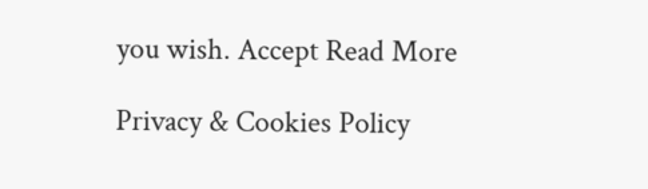you wish. Accept Read More

Privacy & Cookies Policy